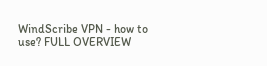WindScribe VPN - how to use? FULL OVERVIEW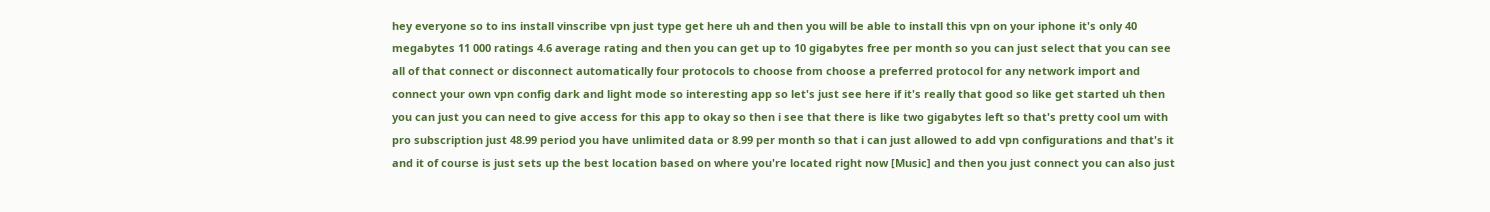hey everyone so to ins install vinscribe vpn just type get here uh and then you will be able to install this vpn on your iphone it's only 40 megabytes 11 000 ratings 4.6 average rating and then you can get up to 10 gigabytes free per month so you can just select that you can see all of that connect or disconnect automatically four protocols to choose from choose a preferred protocol for any network import and connect your own vpn config dark and light mode so interesting app so let's just see here if it's really that good so like get started uh then you can just you can need to give access for this app to okay so then i see that there is like two gigabytes left so that's pretty cool um with pro subscription just 48.99 period you have unlimited data or 8.99 per month so that i can just allowed to add vpn configurations and that's it and it of course is just sets up the best location based on where you're located right now [Music] and then you just connect you can also just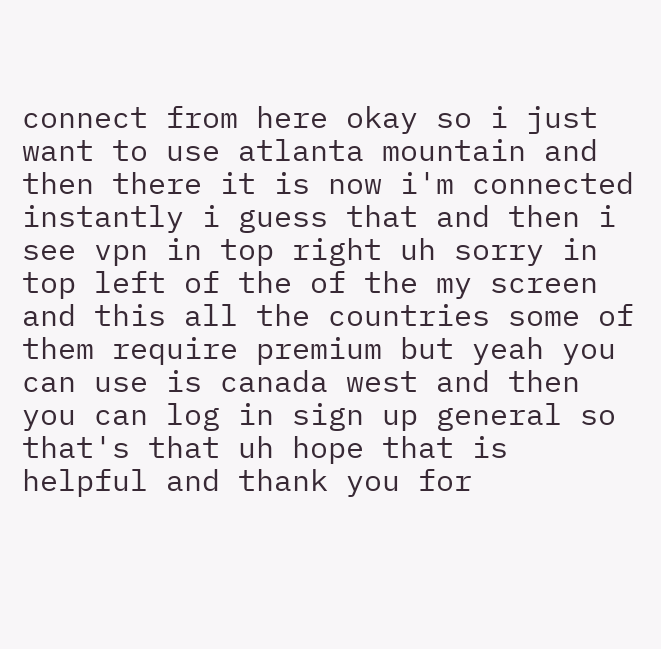connect from here okay so i just want to use atlanta mountain and then there it is now i'm connected instantly i guess that and then i see vpn in top right uh sorry in top left of the of the my screen and this all the countries some of them require premium but yeah you can use is canada west and then you can log in sign up general so that's that uh hope that is helpful and thank you for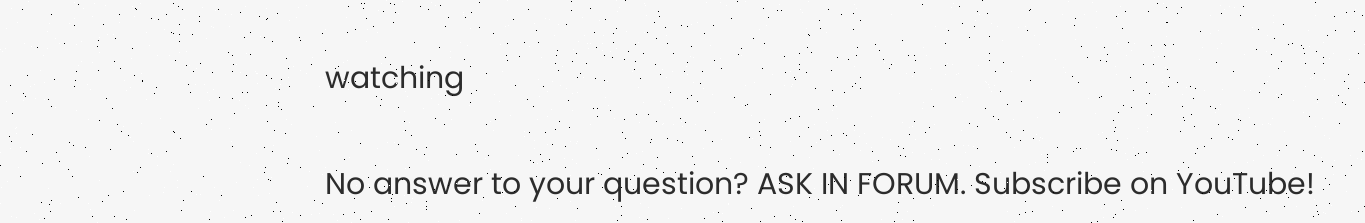watching

No answer to your question? ASK IN FORUM. Subscribe on YouTube!